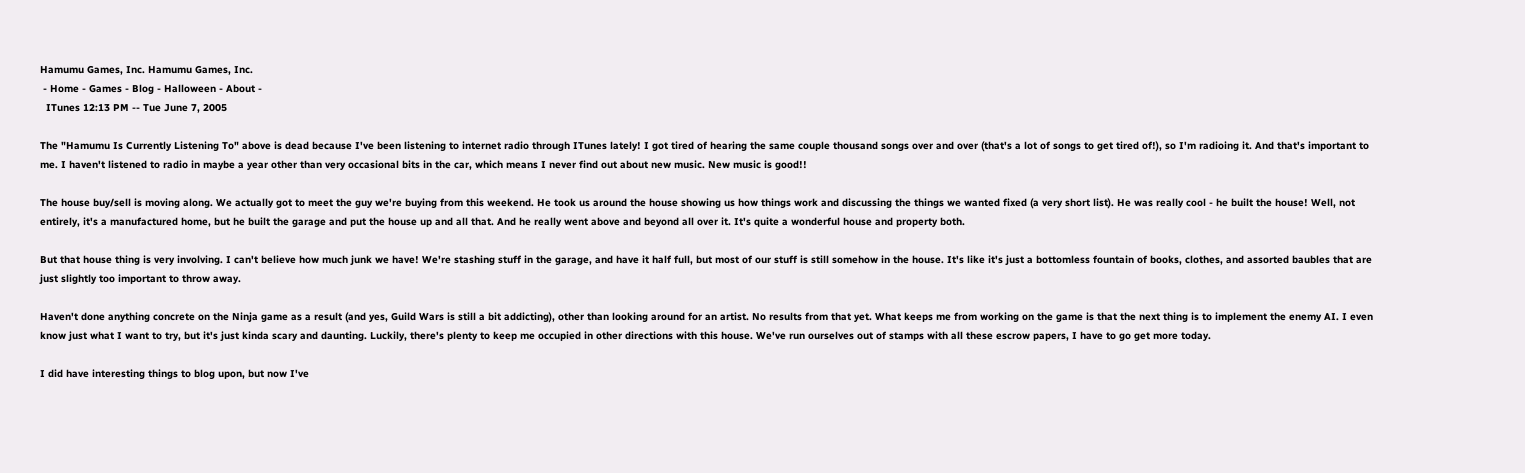Hamumu Games, Inc. Hamumu Games, Inc.
 - Home - Games - Blog - Halloween - About -
  ITunes 12:13 PM -- Tue June 7, 2005

The "Hamumu Is Currently Listening To" above is dead because I've been listening to internet radio through ITunes lately! I got tired of hearing the same couple thousand songs over and over (that's a lot of songs to get tired of!), so I'm radioing it. And that's important to me. I haven't listened to radio in maybe a year other than very occasional bits in the car, which means I never find out about new music. New music is good!!

The house buy/sell is moving along. We actually got to meet the guy we're buying from this weekend. He took us around the house showing us how things work and discussing the things we wanted fixed (a very short list). He was really cool - he built the house! Well, not entirely, it's a manufactured home, but he built the garage and put the house up and all that. And he really went above and beyond all over it. It's quite a wonderful house and property both.

But that house thing is very involving. I can't believe how much junk we have! We're stashing stuff in the garage, and have it half full, but most of our stuff is still somehow in the house. It's like it's just a bottomless fountain of books, clothes, and assorted baubles that are just slightly too important to throw away.

Haven't done anything concrete on the Ninja game as a result (and yes, Guild Wars is still a bit addicting), other than looking around for an artist. No results from that yet. What keeps me from working on the game is that the next thing is to implement the enemy AI. I even know just what I want to try, but it's just kinda scary and daunting. Luckily, there's plenty to keep me occupied in other directions with this house. We've run ourselves out of stamps with all these escrow papers, I have to go get more today.

I did have interesting things to blog upon, but now I've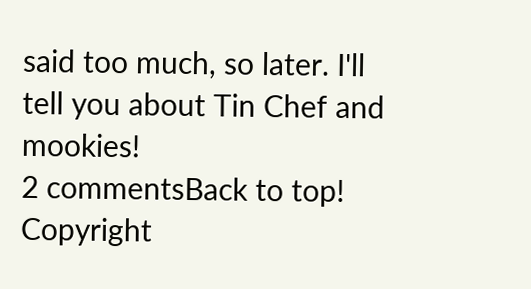said too much, so later. I'll tell you about Tin Chef and mookies!
2 commentsBack to top!
Copyright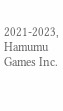2021-2023, Hamumu Games Inc.